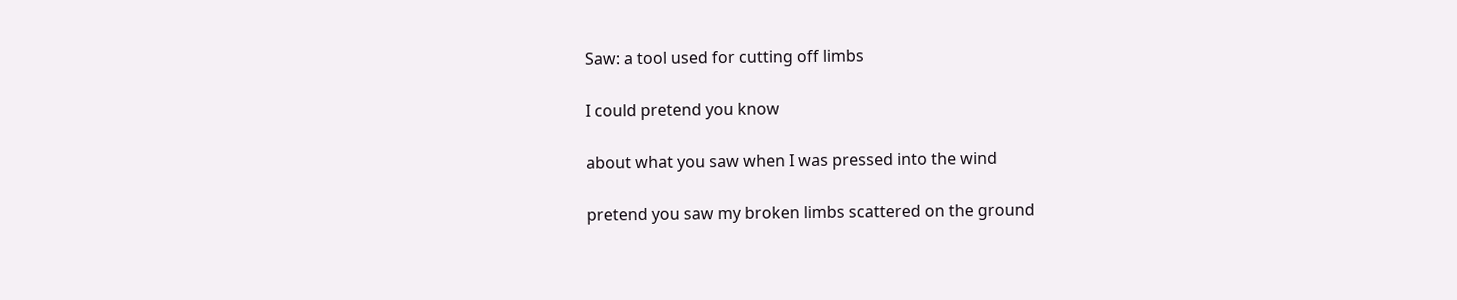Saw: a tool used for cutting off limbs

I could pretend you know

about what you saw when I was pressed into the wind

pretend you saw my broken limbs scattered on the ground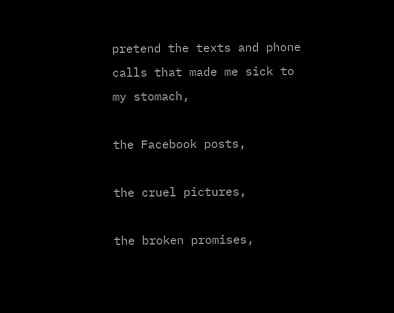pretend the texts and phone calls that made me sick to my stomach,

the Facebook posts,

the cruel pictures,

the broken promises,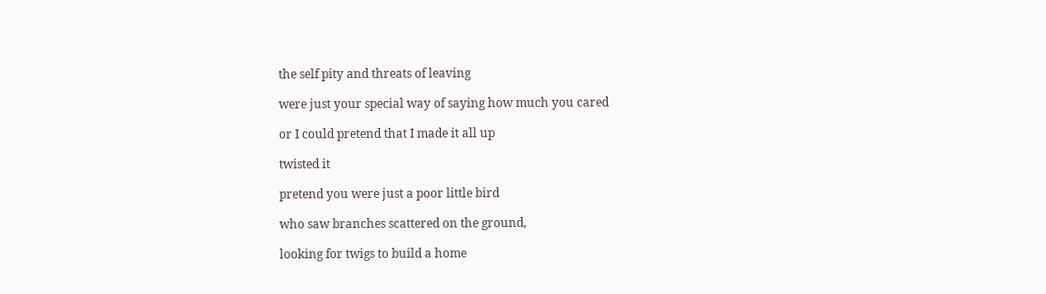the self pity and threats of leaving

were just your special way of saying how much you cared

or I could pretend that I made it all up

twisted it

pretend you were just a poor little bird

who saw branches scattered on the ground,

looking for twigs to build a home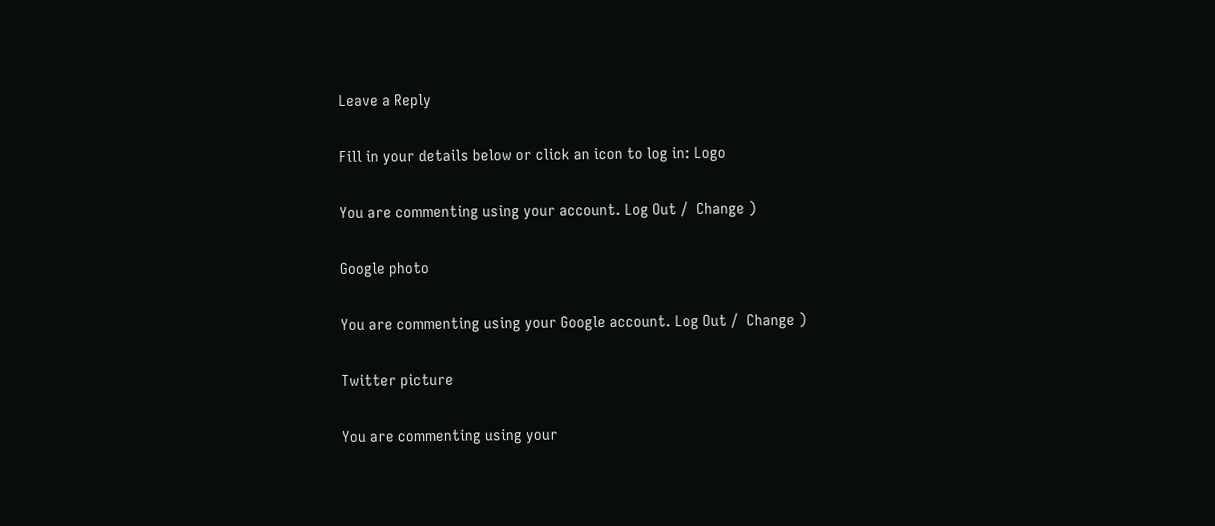Leave a Reply

Fill in your details below or click an icon to log in: Logo

You are commenting using your account. Log Out /  Change )

Google photo

You are commenting using your Google account. Log Out /  Change )

Twitter picture

You are commenting using your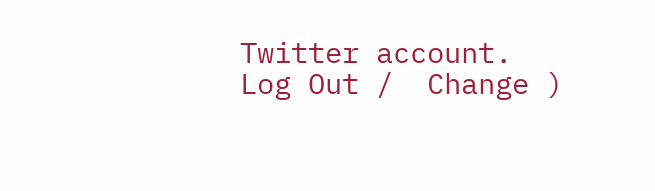Twitter account. Log Out /  Change )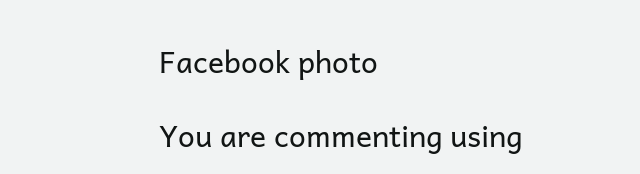Facebook photo

You are commenting using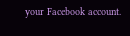your Facebook account.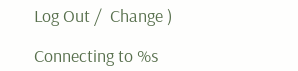Log Out /  Change )

Connecting to %s